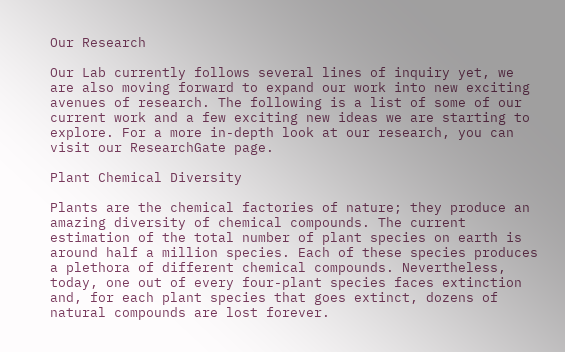Our Research

Our Lab currently follows several lines of inquiry yet, we are also moving forward to expand our work into new exciting avenues of research. The following is a list of some of our current work and a few exciting new ideas we are starting to explore. For a more in-depth look at our research, you can visit our ResearchGate page.

Plant Chemical Diversity

Plants are the chemical factories of nature; they produce an amazing diversity of chemical compounds. The current estimation of the total number of plant species on earth is around half a million species. Each of these species produces a plethora of different chemical compounds. Nevertheless, today, one out of every four-plant species faces extinction and, for each plant species that goes extinct, dozens of natural compounds are lost forever.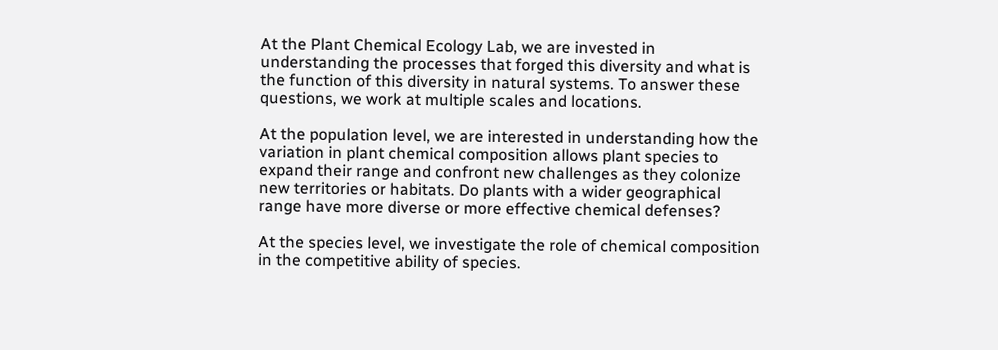At the Plant Chemical Ecology Lab, we are invested in understanding the processes that forged this diversity and what is the function of this diversity in natural systems. To answer these questions, we work at multiple scales and locations.

At the population level, we are interested in understanding how the variation in plant chemical composition allows plant species to expand their range and confront new challenges as they colonize new territories or habitats. Do plants with a wider geographical range have more diverse or more effective chemical defenses?

At the species level, we investigate the role of chemical composition in the competitive ability of species.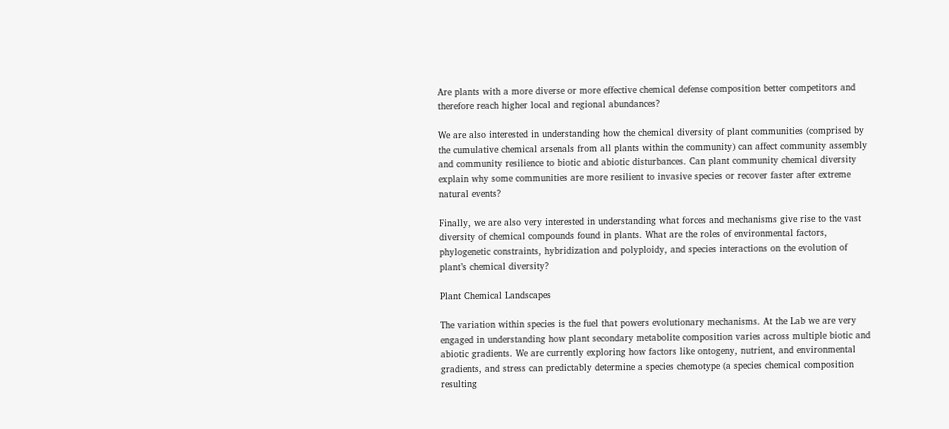Are plants with a more diverse or more effective chemical defense composition better competitors and therefore reach higher local and regional abundances?

We are also interested in understanding how the chemical diversity of plant communities (comprised by the cumulative chemical arsenals from all plants within the community) can affect community assembly and community resilience to biotic and abiotic disturbances. Can plant community chemical diversity explain why some communities are more resilient to invasive species or recover faster after extreme natural events?

Finally, we are also very interested in understanding what forces and mechanisms give rise to the vast diversity of chemical compounds found in plants. What are the roles of environmental factors, phylogenetic constraints, hybridization and polyploidy, and species interactions on the evolution of plant’s chemical diversity?

Plant Chemical Landscapes

The variation within species is the fuel that powers evolutionary mechanisms. At the Lab we are very engaged in understanding how plant secondary metabolite composition varies across multiple biotic and abiotic gradients. We are currently exploring how factors like ontogeny, nutrient, and environmental gradients, and stress can predictably determine a species chemotype (a species chemical composition resulting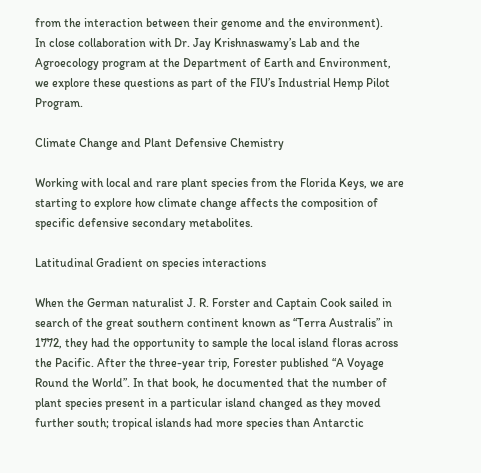from the interaction between their genome and the environment).
In close collaboration with Dr. Jay Krishnaswamy’s Lab and the Agroecology program at the Department of Earth and Environment, we explore these questions as part of the FIU’s Industrial Hemp Pilot Program.

Climate Change and Plant Defensive Chemistry

Working with local and rare plant species from the Florida Keys, we are starting to explore how climate change affects the composition of specific defensive secondary metabolites.

Latitudinal Gradient on species interactions

When the German naturalist J. R. Forster and Captain Cook sailed in search of the great southern continent known as “Terra Australis” in 1772, they had the opportunity to sample the local island floras across the Pacific. After the three-year trip, Forester published “A Voyage Round the World”. In that book, he documented that the number of plant species present in a particular island changed as they moved further south; tropical islands had more species than Antarctic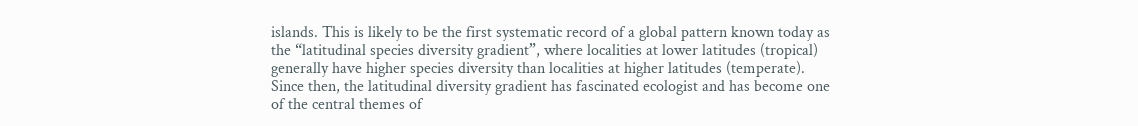islands. This is likely to be the first systematic record of a global pattern known today as the “latitudinal species diversity gradient”, where localities at lower latitudes (tropical) generally have higher species diversity than localities at higher latitudes (temperate). Since then, the latitudinal diversity gradient has fascinated ecologist and has become one of the central themes of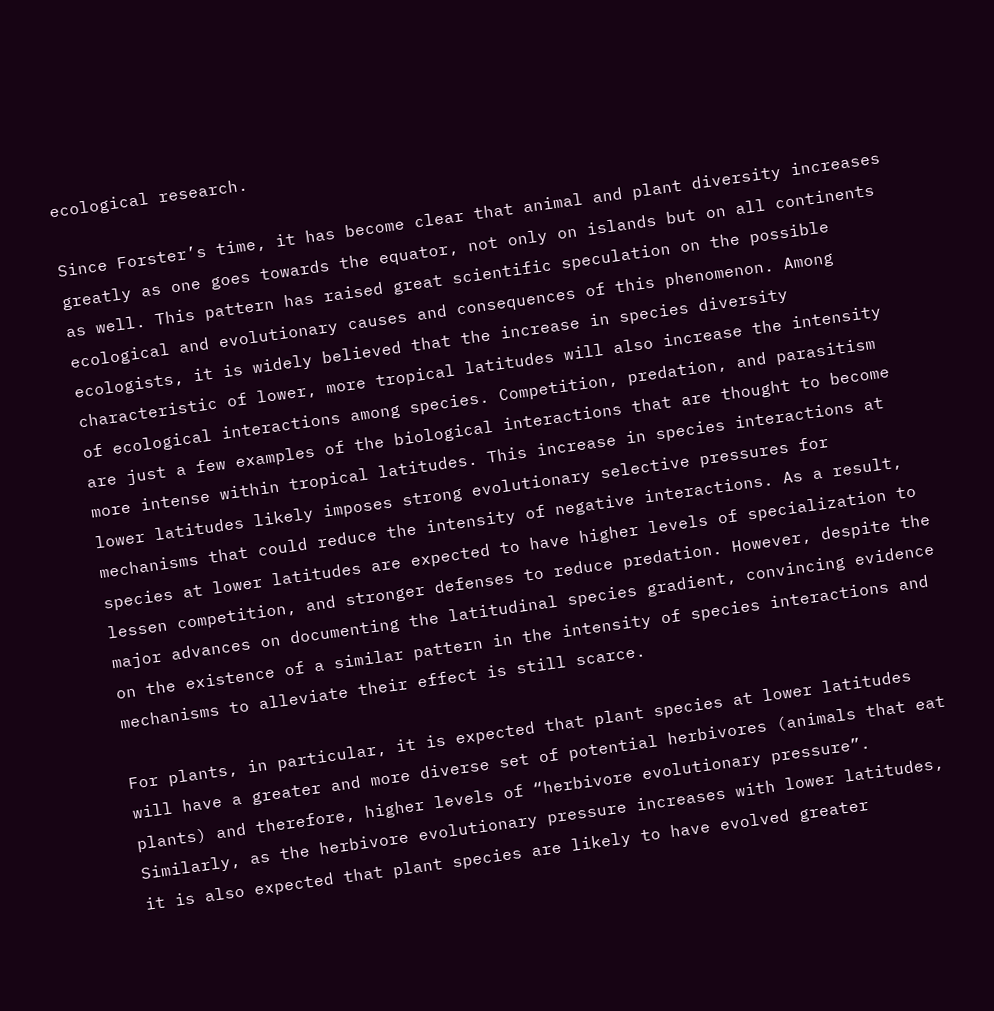ecological research.

Since Forster’s time, it has become clear that animal and plant diversity increases greatly as one goes towards the equator, not only on islands but on all continents as well. This pattern has raised great scientific speculation on the possible ecological and evolutionary causes and consequences of this phenomenon. Among ecologists, it is widely believed that the increase in species diversity characteristic of lower, more tropical latitudes will also increase the intensity of ecological interactions among species. Competition, predation, and parasitism are just a few examples of the biological interactions that are thought to become more intense within tropical latitudes. This increase in species interactions at lower latitudes likely imposes strong evolutionary selective pressures for mechanisms that could reduce the intensity of negative interactions. As a result, species at lower latitudes are expected to have higher levels of specialization to lessen competition, and stronger defenses to reduce predation. However, despite the major advances on documenting the latitudinal species gradient, convincing evidence on the existence of a similar pattern in the intensity of species interactions and mechanisms to alleviate their effect is still scarce.

For plants, in particular, it is expected that plant species at lower latitudes will have a greater and more diverse set of potential herbivores (animals that eat plants) and therefore, higher levels of “herbivore evolutionary pressure”. Similarly, as the herbivore evolutionary pressure increases with lower latitudes, it is also expected that plant species are likely to have evolved greater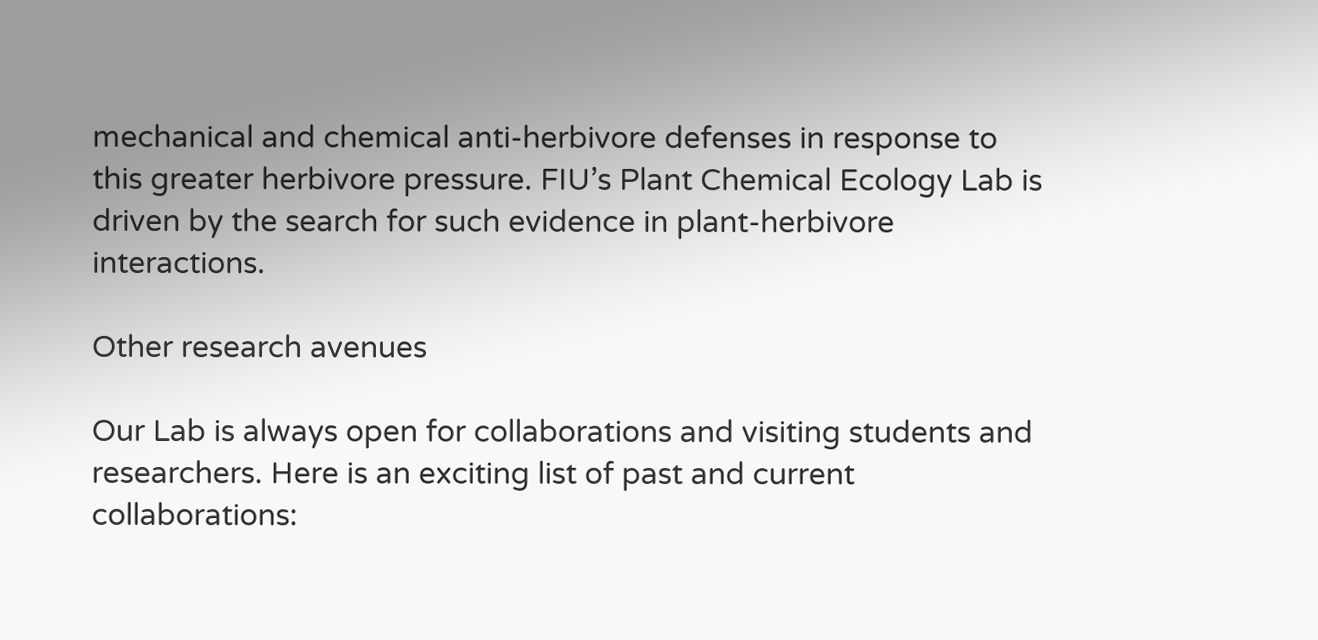mechanical and chemical anti-herbivore defenses in response to this greater herbivore pressure. FIU’s Plant Chemical Ecology Lab is driven by the search for such evidence in plant-herbivore interactions.

Other research avenues

Our Lab is always open for collaborations and visiting students and researchers. Here is an exciting list of past and current collaborations: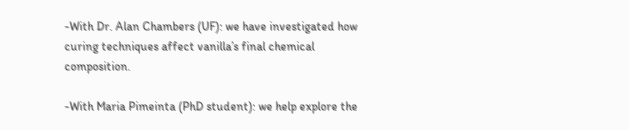-With Dr. Alan Chambers (UF): we have investigated how curing techniques affect vanilla’s final chemical composition.

-With Maria Pimeinta (PhD student): we help explore the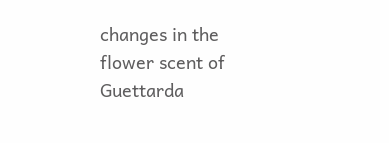changes in the flower scent of Guettarda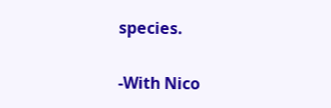species.

-With Nico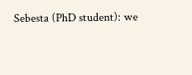Sebesta (PhD student): we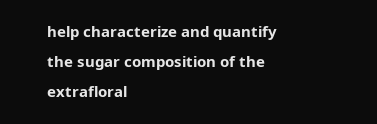help characterize and quantify the sugar composition of the extrafloral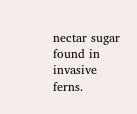nectar sugar found in invasive ferns.